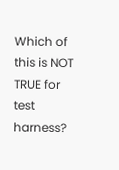Which of this is NOT TRUE for test harness?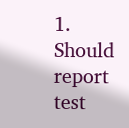1. Should report test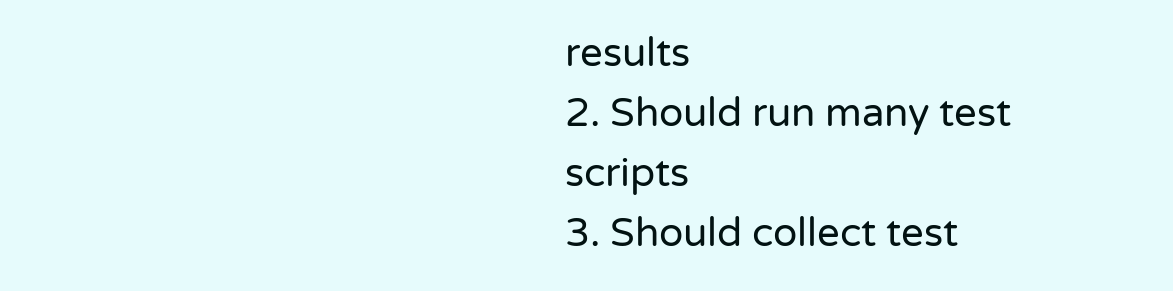results
2. Should run many test scripts
3. Should collect test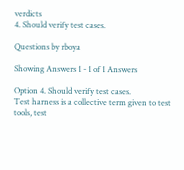verdicts
4. Should verify test cases.

Questions by rboya

Showing Answers 1 - 1 of 1 Answers

Option 4. Should verify test cases.
Test harness is a collective term given to test tools, test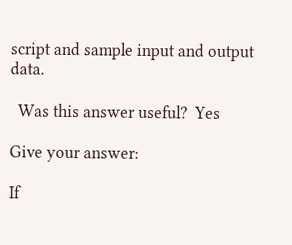script and sample input and output data.

  Was this answer useful?  Yes

Give your answer:

If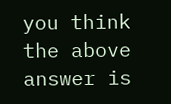you think the above answer is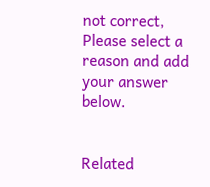not correct, Please select a reason and add your answer below.


Related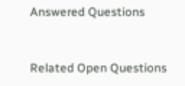Answered Questions


Related Open Questions